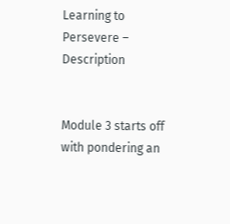Learning to Persevere – Description


Module 3 starts off with pondering an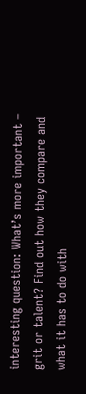interesting question: What’s more important – grit or talent? Find out how they compare and what it has to do with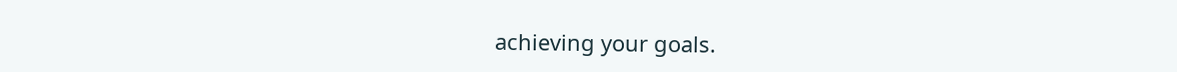achieving your goals.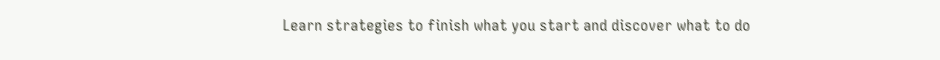Learn strategies to finish what you start and discover what to do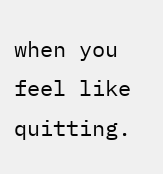when you feel like quitting.